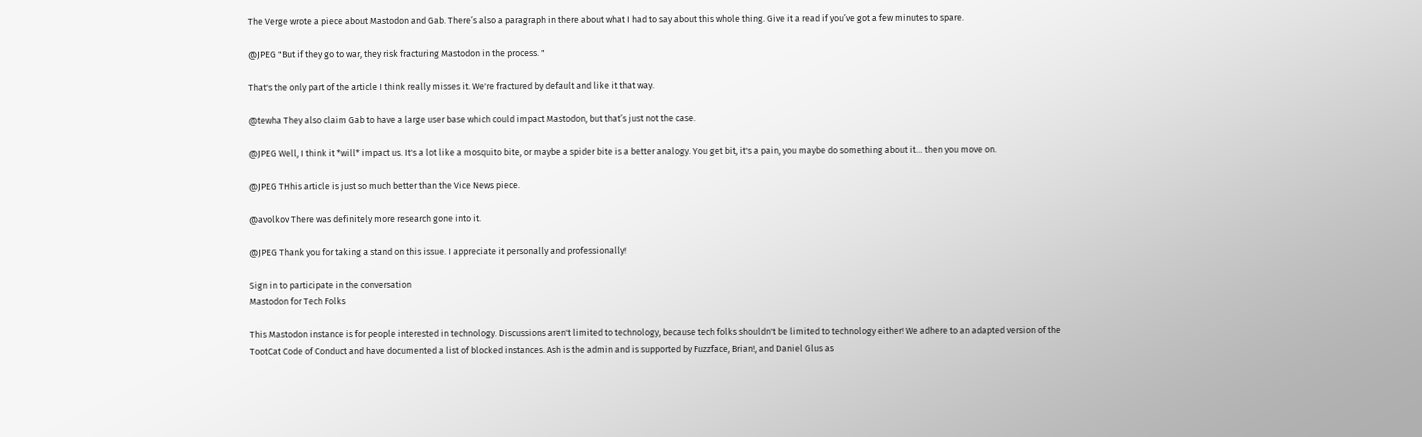The Verge wrote a piece about Mastodon and Gab. There’s also a paragraph in there about what I had to say about this whole thing. Give it a read if you’ve got a few minutes to spare.

@JPEG "But if they go to war, they risk fracturing Mastodon in the process. "

That's the only part of the article I think really misses it. We're fractured by default and like it that way.

@tewha They also claim Gab to have a large user base which could impact Mastodon, but that’s just not the case.

@JPEG Well, I think it *will* impact us. It's a lot like a mosquito bite, or maybe a spider bite is a better analogy. You get bit, it's a pain, you maybe do something about it… then you move on.

@JPEG THhis article is just so much better than the Vice News piece.

@avolkov There was definitely more research gone into it.

@JPEG Thank you for taking a stand on this issue. I appreciate it personally and professionally!

Sign in to participate in the conversation
Mastodon for Tech Folks

This Mastodon instance is for people interested in technology. Discussions aren't limited to technology, because tech folks shouldn't be limited to technology either! We adhere to an adapted version of the TootCat Code of Conduct and have documented a list of blocked instances. Ash is the admin and is supported by Fuzzface, Brian!, and Daniel Glus as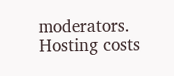moderators. Hosting costs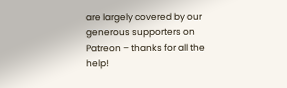are largely covered by our generous supporters on Patreon – thanks for all the help!